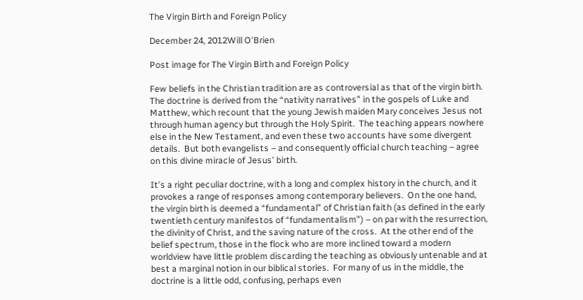The Virgin Birth and Foreign Policy

December 24, 2012Will O'Brien

Post image for The Virgin Birth and Foreign Policy

Few beliefs in the Christian tradition are as controversial as that of the virgin birth.  The doctrine is derived from the “nativity narratives” in the gospels of Luke and Matthew, which recount that the young Jewish maiden Mary conceives Jesus not through human agency but through the Holy Spirit.  The teaching appears nowhere else in the New Testament, and even these two accounts have some divergent details.  But both evangelists – and consequently official church teaching – agree on this divine miracle of Jesus’ birth.

It’s a right peculiar doctrine, with a long and complex history in the church, and it provokes a range of responses among contemporary believers.  On the one hand, the virgin birth is deemed a “fundamental” of Christian faith (as defined in the early twentieth century manifestos of “fundamentalism”) – on par with the resurrection, the divinity of Christ, and the saving nature of the cross.  At the other end of the belief spectrum, those in the flock who are more inclined toward a modern worldview have little problem discarding the teaching as obviously untenable and at best a marginal notion in our biblical stories.  For many of us in the middle, the doctrine is a little odd, confusing, perhaps even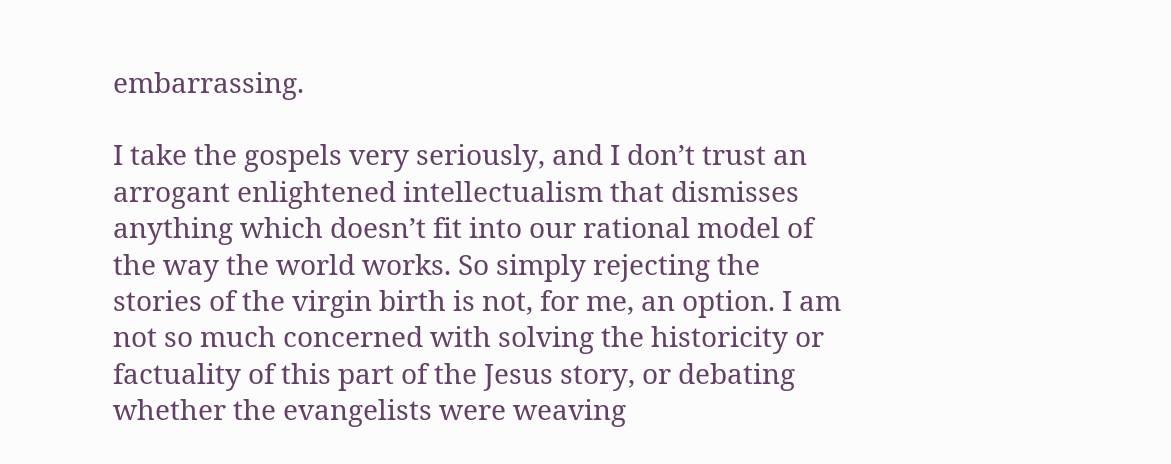embarrassing.

I take the gospels very seriously, and I don’t trust an arrogant enlightened intellectualism that dismisses anything which doesn’t fit into our rational model of the way the world works. So simply rejecting the stories of the virgin birth is not, for me, an option. I am not so much concerned with solving the historicity or factuality of this part of the Jesus story, or debating whether the evangelists were weaving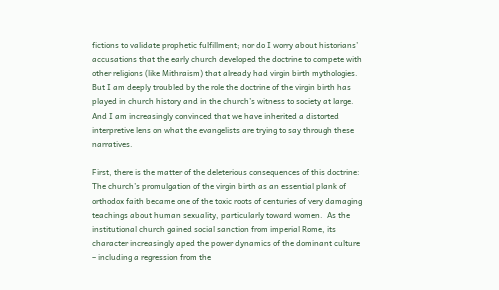fictions to validate prophetic fulfillment; nor do I worry about historians’ accusations that the early church developed the doctrine to compete with other religions (like Mithraism) that already had virgin birth mythologies.  But I am deeply troubled by the role the doctrine of the virgin birth has played in church history and in the church’s witness to society at large.  And I am increasingly convinced that we have inherited a distorted interpretive lens on what the evangelists are trying to say through these narratives.

First, there is the matter of the deleterious consequences of this doctrine:  The church’s promulgation of the virgin birth as an essential plank of orthodox faith became one of the toxic roots of centuries of very damaging teachings about human sexuality, particularly toward women.  As the institutional church gained social sanction from imperial Rome, its character increasingly aped the power dynamics of the dominant culture – including a regression from the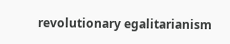revolutionary egalitarianism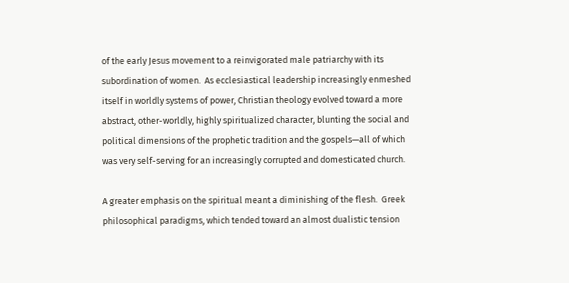of the early Jesus movement to a reinvigorated male patriarchy with its subordination of women.  As ecclesiastical leadership increasingly enmeshed itself in worldly systems of power, Christian theology evolved toward a more abstract, other-worldly, highly spiritualized character, blunting the social and political dimensions of the prophetic tradition and the gospels—all of which was very self-serving for an increasingly corrupted and domesticated church.

A greater emphasis on the spiritual meant a diminishing of the flesh.  Greek philosophical paradigms, which tended toward an almost dualistic tension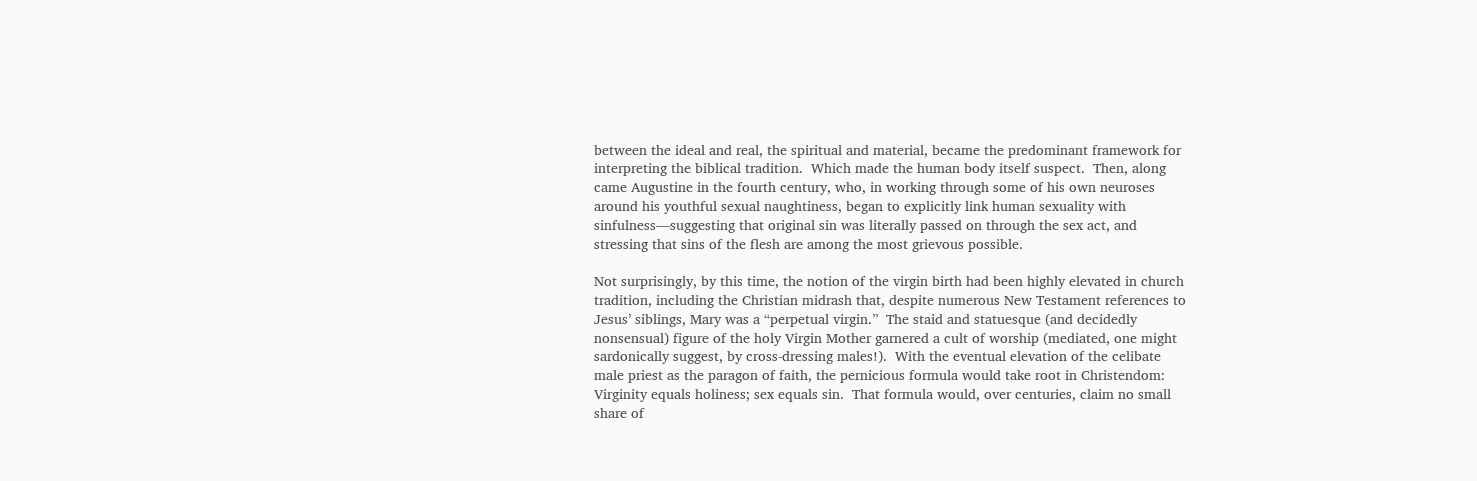between the ideal and real, the spiritual and material, became the predominant framework for interpreting the biblical tradition.  Which made the human body itself suspect.  Then, along came Augustine in the fourth century, who, in working through some of his own neuroses around his youthful sexual naughtiness, began to explicitly link human sexuality with sinfulness—suggesting that original sin was literally passed on through the sex act, and stressing that sins of the flesh are among the most grievous possible.

Not surprisingly, by this time, the notion of the virgin birth had been highly elevated in church tradition, including the Christian midrash that, despite numerous New Testament references to Jesus’ siblings, Mary was a “perpetual virgin.”  The staid and statuesque (and decidedly nonsensual) figure of the holy Virgin Mother garnered a cult of worship (mediated, one might sardonically suggest, by cross-dressing males!).  With the eventual elevation of the celibate male priest as the paragon of faith, the pernicious formula would take root in Christendom: Virginity equals holiness; sex equals sin.  That formula would, over centuries, claim no small share of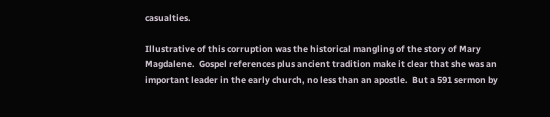casualties.

Illustrative of this corruption was the historical mangling of the story of Mary Magdalene.  Gospel references plus ancient tradition make it clear that she was an important leader in the early church, no less than an apostle.  But a 591 sermon by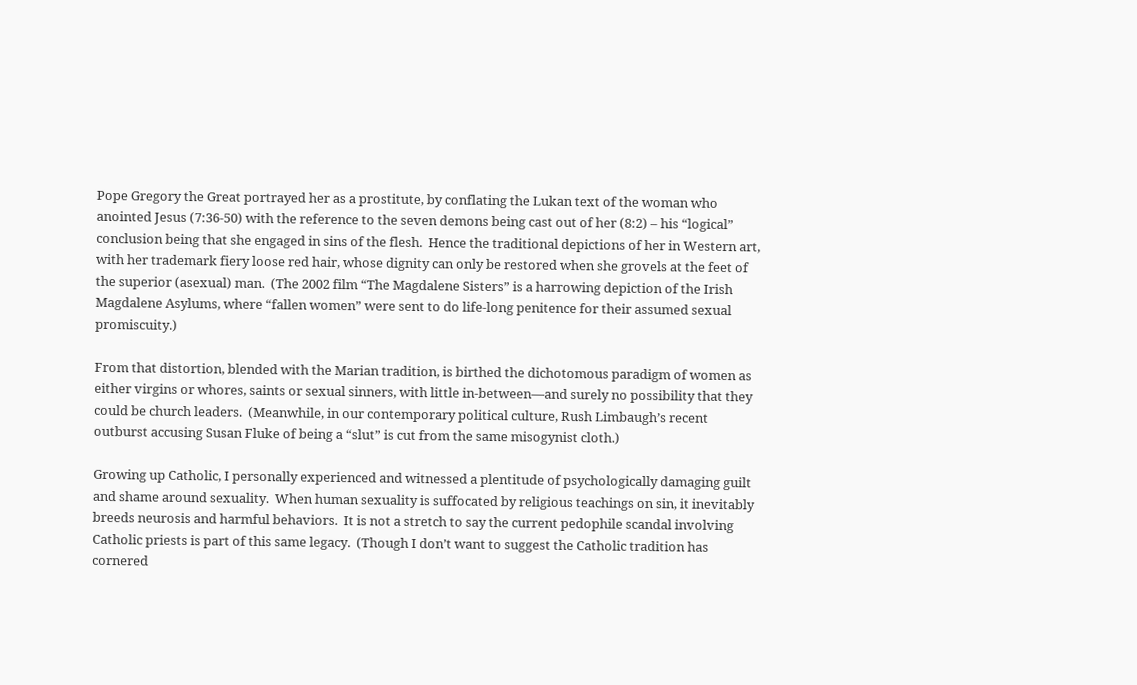Pope Gregory the Great portrayed her as a prostitute, by conflating the Lukan text of the woman who anointed Jesus (7:36-50) with the reference to the seven demons being cast out of her (8:2) – his “logical” conclusion being that she engaged in sins of the flesh.  Hence the traditional depictions of her in Western art, with her trademark fiery loose red hair, whose dignity can only be restored when she grovels at the feet of the superior (asexual) man.  (The 2002 film “The Magdalene Sisters” is a harrowing depiction of the Irish Magdalene Asylums, where “fallen women” were sent to do life-long penitence for their assumed sexual promiscuity.)

From that distortion, blended with the Marian tradition, is birthed the dichotomous paradigm of women as either virgins or whores, saints or sexual sinners, with little in-between—and surely no possibility that they could be church leaders.  (Meanwhile, in our contemporary political culture, Rush Limbaugh’s recent outburst accusing Susan Fluke of being a “slut” is cut from the same misogynist cloth.)

Growing up Catholic, I personally experienced and witnessed a plentitude of psychologically damaging guilt and shame around sexuality.  When human sexuality is suffocated by religious teachings on sin, it inevitably breeds neurosis and harmful behaviors.  It is not a stretch to say the current pedophile scandal involving Catholic priests is part of this same legacy.  (Though I don’t want to suggest the Catholic tradition has cornered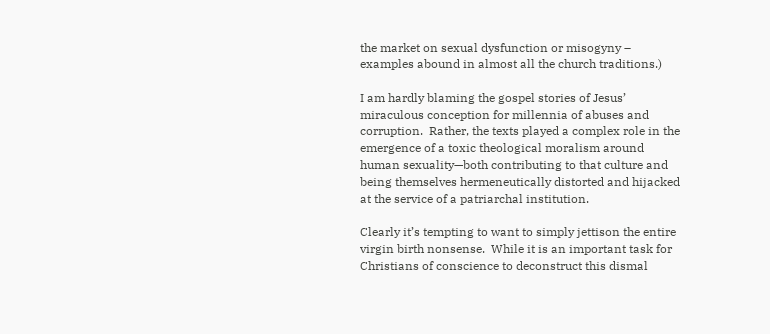the market on sexual dysfunction or misogyny – examples abound in almost all the church traditions.)

I am hardly blaming the gospel stories of Jesus’ miraculous conception for millennia of abuses and corruption.  Rather, the texts played a complex role in the emergence of a toxic theological moralism around human sexuality—both contributing to that culture and being themselves hermeneutically distorted and hijacked at the service of a patriarchal institution.

Clearly it’s tempting to want to simply jettison the entire virgin birth nonsense.  While it is an important task for Christians of conscience to deconstruct this dismal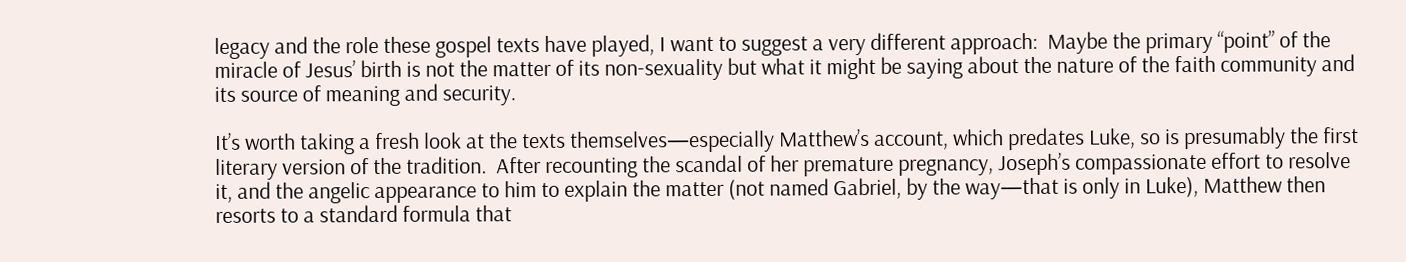legacy and the role these gospel texts have played, I want to suggest a very different approach:  Maybe the primary “point” of the miracle of Jesus’ birth is not the matter of its non-sexuality but what it might be saying about the nature of the faith community and its source of meaning and security.

It’s worth taking a fresh look at the texts themselves—especially Matthew’s account, which predates Luke, so is presumably the first literary version of the tradition.  After recounting the scandal of her premature pregnancy, Joseph’s compassionate effort to resolve it, and the angelic appearance to him to explain the matter (not named Gabriel, by the way—that is only in Luke), Matthew then resorts to a standard formula that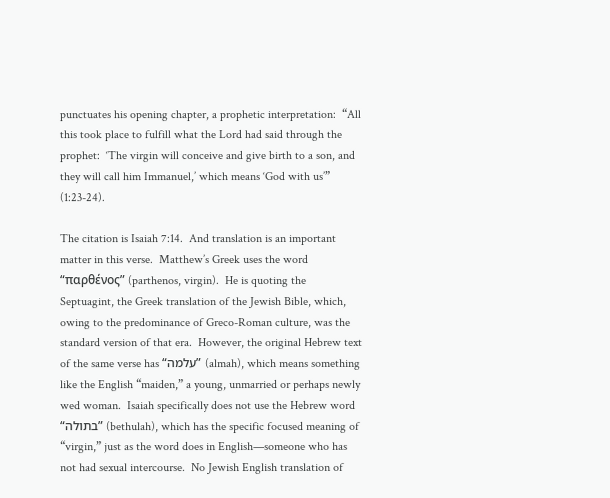punctuates his opening chapter, a prophetic interpretation:  “All this took place to fulfill what the Lord had said through the prophet:  ‘The virgin will conceive and give birth to a son, and they will call him Immanuel,’ which means ‘God with us’” (1:23-24).

The citation is Isaiah 7:14.  And translation is an important matter in this verse.  Matthew’s Greek uses the word “παρθένος” (parthenos, virgin).  He is quoting the Septuagint, the Greek translation of the Jewish Bible, which, owing to the predominance of Greco-Roman culture, was the standard version of that era.  However, the original Hebrew text of the same verse has “עלמה” (almah), which means something like the English “maiden,” a young, unmarried or perhaps newly wed woman.  Isaiah specifically does not use the Hebrew word “בתולה” (bethulah), which has the specific focused meaning of “virgin,” just as the word does in English—someone who has not had sexual intercourse.  No Jewish English translation of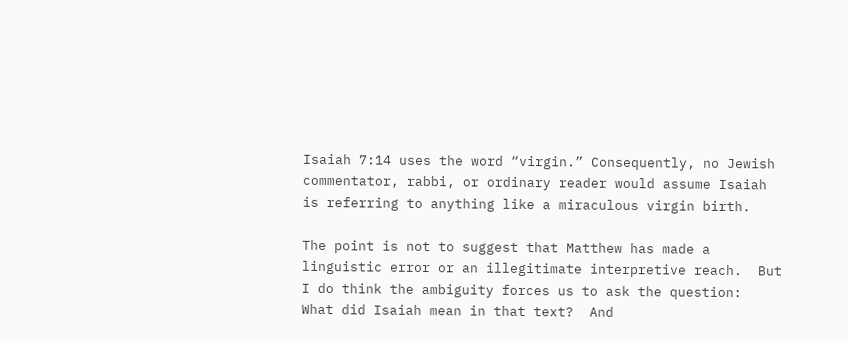Isaiah 7:14 uses the word “virgin.” Consequently, no Jewish commentator, rabbi, or ordinary reader would assume Isaiah is referring to anything like a miraculous virgin birth.

The point is not to suggest that Matthew has made a linguistic error or an illegitimate interpretive reach.  But I do think the ambiguity forces us to ask the question:  What did Isaiah mean in that text?  And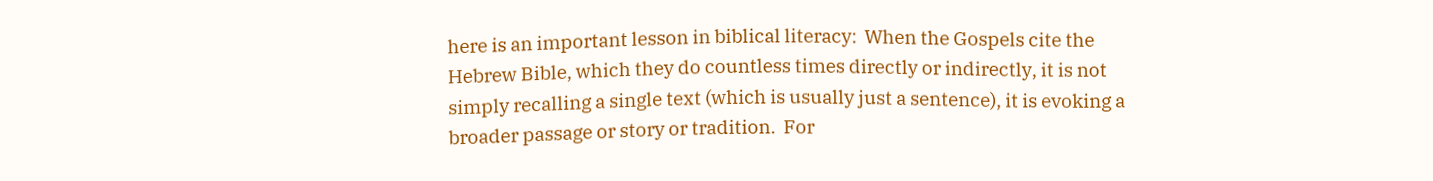here is an important lesson in biblical literacy:  When the Gospels cite the Hebrew Bible, which they do countless times directly or indirectly, it is not simply recalling a single text (which is usually just a sentence), it is evoking a broader passage or story or tradition.  For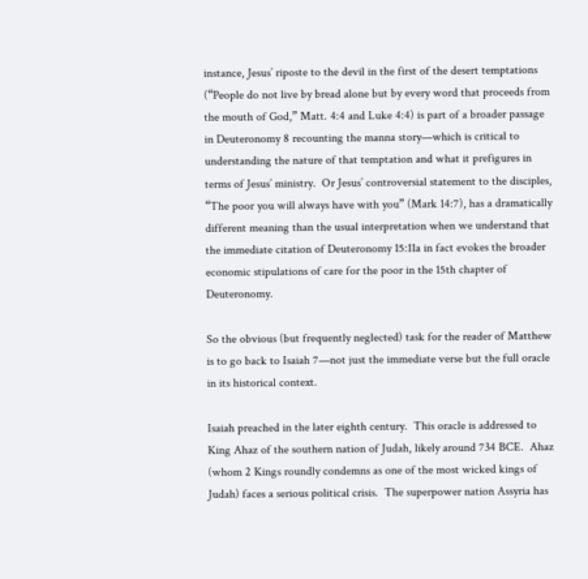instance, Jesus’ riposte to the devil in the first of the desert temptations (“People do not live by bread alone but by every word that proceeds from the mouth of God,” Matt. 4:4 and Luke 4:4) is part of a broader passage in Deuteronomy 8 recounting the manna story—which is critical to understanding the nature of that temptation and what it prefigures in terms of Jesus’ ministry.  Or Jesus’ controversial statement to the disciples, “The poor you will always have with you” (Mark 14:7), has a dramatically different meaning than the usual interpretation when we understand that the immediate citation of Deuteronomy 15:11a in fact evokes the broader economic stipulations of care for the poor in the 15th chapter of Deuteronomy.

So the obvious (but frequently neglected) task for the reader of Matthew is to go back to Isaiah 7—not just the immediate verse but the full oracle in its historical context.

Isaiah preached in the later eighth century.  This oracle is addressed to King Ahaz of the southern nation of Judah, likely around 734 BCE.  Ahaz (whom 2 Kings roundly condemns as one of the most wicked kings of Judah) faces a serious political crisis.  The superpower nation Assyria has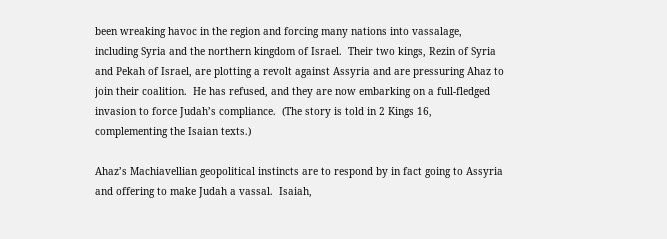been wreaking havoc in the region and forcing many nations into vassalage, including Syria and the northern kingdom of Israel.  Their two kings, Rezin of Syria and Pekah of Israel, are plotting a revolt against Assyria and are pressuring Ahaz to join their coalition.  He has refused, and they are now embarking on a full-fledged invasion to force Judah’s compliance.  (The story is told in 2 Kings 16, complementing the Isaian texts.)

Ahaz’s Machiavellian geopolitical instincts are to respond by in fact going to Assyria and offering to make Judah a vassal.  Isaiah,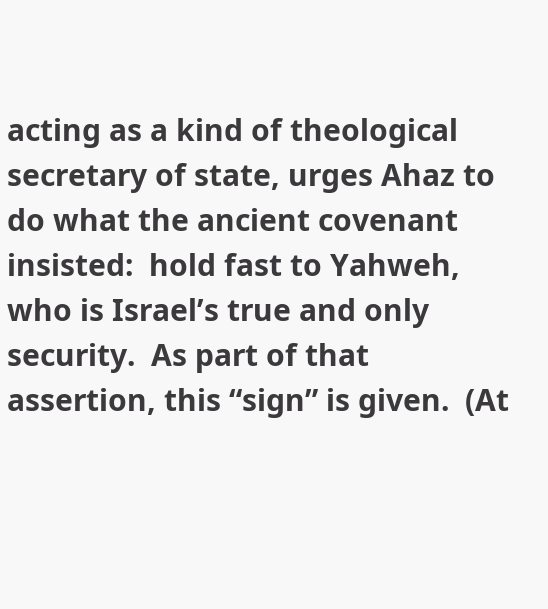acting as a kind of theological secretary of state, urges Ahaz to do what the ancient covenant insisted:  hold fast to Yahweh, who is Israel’s true and only security.  As part of that assertion, this “sign” is given.  (At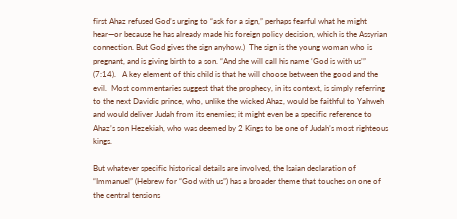first Ahaz refused God’s urging to “ask for a sign,” perhaps fearful what he might hear—or because he has already made his foreign policy decision, which is the Assyrian connection. But God gives the sign anyhow.)  The sign is the young woman who is pregnant, and is giving birth to a son. “And she will call his name ‘God is with us’” (7:14).   A key element of this child is that he will choose between the good and the evil.  Most commentaries suggest that the prophecy, in its context, is simply referring to the next Davidic prince, who, unlike the wicked Ahaz, would be faithful to Yahweh and would deliver Judah from its enemies; it might even be a specific reference to Ahaz’s son Hezekiah, who was deemed by 2 Kings to be one of Judah’s most righteous kings.

But whatever specific historical details are involved, the Isaian declaration of “Immanuel” (Hebrew for “God with us”) has a broader theme that touches on one of the central tensions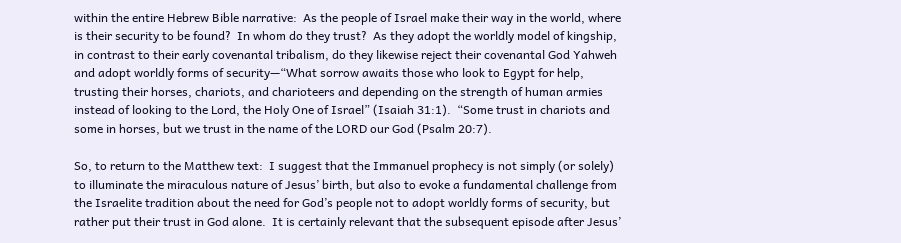within the entire Hebrew Bible narrative:  As the people of Israel make their way in the world, where is their security to be found?  In whom do they trust?  As they adopt the worldly model of kingship, in contrast to their early covenantal tribalism, do they likewise reject their covenantal God Yahweh and adopt worldly forms of security—“What sorrow awaits those who look to Egypt for help, trusting their horses, chariots, and charioteers and depending on the strength of human armies instead of looking to the Lord, the Holy One of Israel” (Isaiah 31:1).  “Some trust in chariots and some in horses, but we trust in the name of the LORD our God (Psalm 20:7).

So, to return to the Matthew text:  I suggest that the Immanuel prophecy is not simply (or solely) to illuminate the miraculous nature of Jesus’ birth, but also to evoke a fundamental challenge from the Israelite tradition about the need for God’s people not to adopt worldly forms of security, but rather put their trust in God alone.  It is certainly relevant that the subsequent episode after Jesus’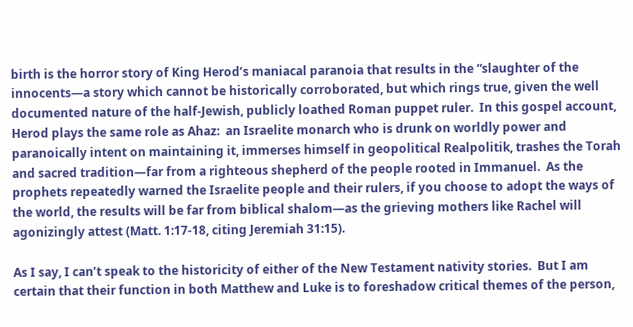birth is the horror story of King Herod’s maniacal paranoia that results in the “slaughter of the innocents—a story which cannot be historically corroborated, but which rings true, given the well documented nature of the half-Jewish, publicly loathed Roman puppet ruler.  In this gospel account, Herod plays the same role as Ahaz:  an Israelite monarch who is drunk on worldly power and paranoically intent on maintaining it, immerses himself in geopolitical Realpolitik, trashes the Torah and sacred tradition—far from a righteous shepherd of the people rooted in Immanuel.  As the prophets repeatedly warned the Israelite people and their rulers, if you choose to adopt the ways of the world, the results will be far from biblical shalom—as the grieving mothers like Rachel will agonizingly attest (Matt. 1:17-18, citing Jeremiah 31:15).

As I say, I can’t speak to the historicity of either of the New Testament nativity stories.  But I am certain that their function in both Matthew and Luke is to foreshadow critical themes of the person,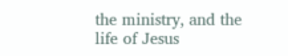the ministry, and the life of Jesus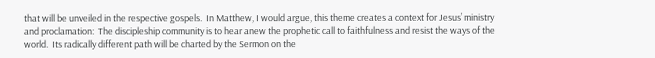that will be unveiled in the respective gospels.  In Matthew, I would argue, this theme creates a context for Jesus’ ministry and proclamation:  The discipleship community is to hear anew the prophetic call to faithfulness and resist the ways of the world.  Its radically different path will be charted by the Sermon on the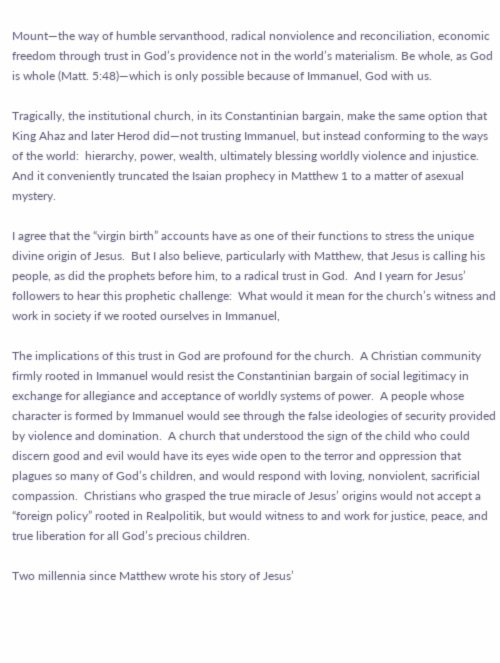Mount—the way of humble servanthood, radical nonviolence and reconciliation, economic freedom through trust in God’s providence not in the world’s materialism. Be whole, as God is whole (Matt. 5:48)—which is only possible because of Immanuel, God with us.

Tragically, the institutional church, in its Constantinian bargain, make the same option that King Ahaz and later Herod did—not trusting Immanuel, but instead conforming to the ways of the world:  hierarchy, power, wealth, ultimately blessing worldly violence and injustice.  And it conveniently truncated the Isaian prophecy in Matthew 1 to a matter of asexual mystery.

I agree that the “virgin birth” accounts have as one of their functions to stress the unique divine origin of Jesus.  But I also believe, particularly with Matthew, that Jesus is calling his people, as did the prophets before him, to a radical trust in God.  And I yearn for Jesus’ followers to hear this prophetic challenge:  What would it mean for the church’s witness and work in society if we rooted ourselves in Immanuel,

The implications of this trust in God are profound for the church.  A Christian community firmly rooted in Immanuel would resist the Constantinian bargain of social legitimacy in exchange for allegiance and acceptance of worldly systems of power.  A people whose character is formed by Immanuel would see through the false ideologies of security provided by violence and domination.  A church that understood the sign of the child who could discern good and evil would have its eyes wide open to the terror and oppression that plagues so many of God’s children, and would respond with loving, nonviolent, sacrificial compassion.  Christians who grasped the true miracle of Jesus’ origins would not accept a “foreign policy” rooted in Realpolitik, but would witness to and work for justice, peace, and true liberation for all God’s precious children.

Two millennia since Matthew wrote his story of Jesus’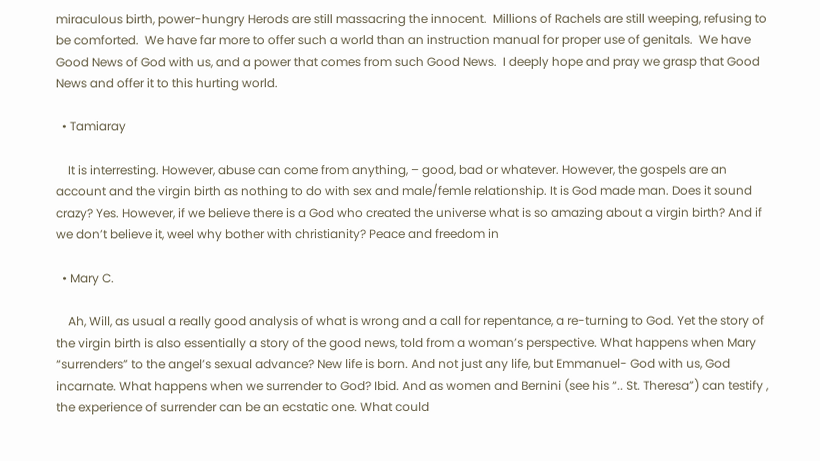miraculous birth, power-hungry Herods are still massacring the innocent.  Millions of Rachels are still weeping, refusing to be comforted.  We have far more to offer such a world than an instruction manual for proper use of genitals.  We have Good News of God with us, and a power that comes from such Good News.  I deeply hope and pray we grasp that Good News and offer it to this hurting world.

  • Tamiaray

    It is interresting. However, abuse can come from anything, – good, bad or whatever. However, the gospels are an account and the virgin birth as nothing to do with sex and male/femle relationship. It is God made man. Does it sound crazy? Yes. However, if we believe there is a God who created the universe what is so amazing about a virgin birth? And if we don’t believe it, weel why bother with christianity? Peace and freedom in

  • Mary C.

    Ah, Will, as usual a really good analysis of what is wrong and a call for repentance, a re-turning to God. Yet the story of the virgin birth is also essentially a story of the good news, told from a woman’s perspective. What happens when Mary “surrenders” to the angel’s sexual advance? New life is born. And not just any life, but Emmanuel- God with us, God incarnate. What happens when we surrender to God? Ibid. And as women and Bernini (see his “.. St. Theresa”) can testify , the experience of surrender can be an ecstatic one. What could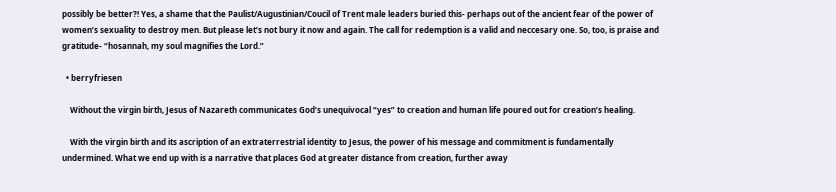possibly be better?! Yes, a shame that the Paulist/Augustinian/Coucil of Trent male leaders buried this- perhaps out of the ancient fear of the power of women’s sexuality to destroy men. But please let’s not bury it now and again. The call for redemption is a valid and neccesary one. So, too, is praise and gratitude- “hosannah, my soul magnifies the Lord.”

  • berryfriesen

    Without the virgin birth, Jesus of Nazareth communicates God’s unequivocal “yes” to creation and human life poured out for creation’s healing.

    With the virgin birth and its ascription of an extraterrestrial identity to Jesus, the power of his message and commitment is fundamentally undermined. What we end up with is a narrative that places God at greater distance from creation, further away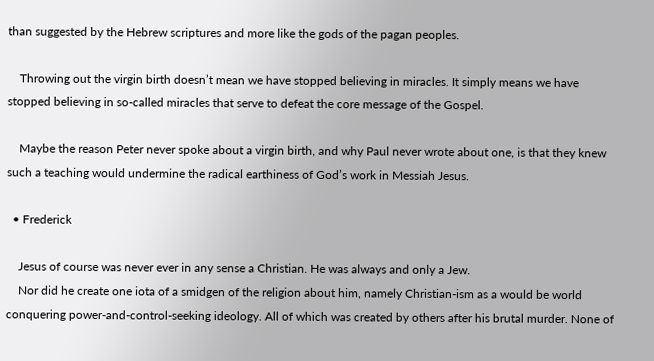than suggested by the Hebrew scriptures and more like the gods of the pagan peoples.

    Throwing out the virgin birth doesn’t mean we have stopped believing in miracles. It simply means we have stopped believing in so-called miracles that serve to defeat the core message of the Gospel.

    Maybe the reason Peter never spoke about a virgin birth, and why Paul never wrote about one, is that they knew such a teaching would undermine the radical earthiness of God’s work in Messiah Jesus.

  • Frederick

    Jesus of course was never ever in any sense a Christian. He was always and only a Jew.
    Nor did he create one iota of a smidgen of the religion about him, namely Christian-ism as a would be world conquering power-and-control-seeking ideology. All of which was created by others after his brutal murder. None of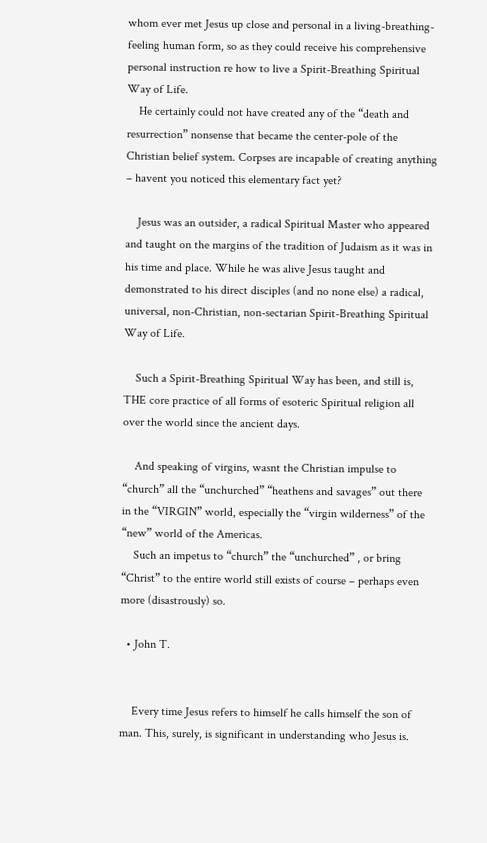whom ever met Jesus up close and personal in a living-breathing-feeling human form, so as they could receive his comprehensive personal instruction re how to live a Spirit-Breathing Spiritual Way of Life.
    He certainly could not have created any of the “death and resurrection” nonsense that became the center-pole of the Christian belief system. Corpses are incapable of creating anything – havent you noticed this elementary fact yet?

    Jesus was an outsider, a radical Spiritual Master who appeared and taught on the margins of the tradition of Judaism as it was in his time and place. While he was alive Jesus taught and demonstrated to his direct disciples (and no none else) a radical, universal, non-Christian, non-sectarian Spirit-Breathing Spiritual Way of Life.

    Such a Spirit-Breathing Spiritual Way has been, and still is, THE core practice of all forms of esoteric Spiritual religion all over the world since the ancient days.

    And speaking of virgins, wasnt the Christian impulse to “church” all the “unchurched” “heathens and savages” out there in the “VIRGIN” world, especially the “virgin wilderness” of the “new” world of the Americas.
    Such an impetus to “church” the “unchurched” , or bring “Christ” to the entire world still exists of course – perhaps even more (disastrously) so.

  • John T.


    Every time Jesus refers to himself he calls himself the son of man. This, surely, is significant in understanding who Jesus is.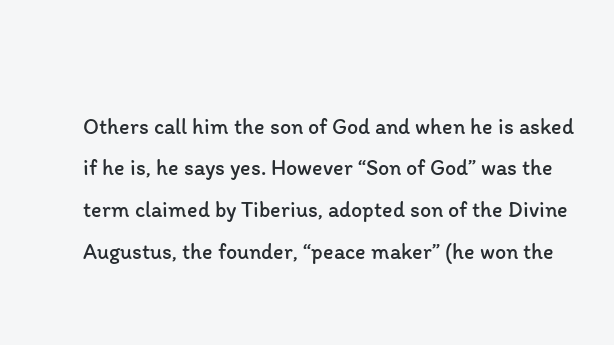Others call him the son of God and when he is asked if he is, he says yes. However “Son of God” was the term claimed by Tiberius, adopted son of the Divine Augustus, the founder, “peace maker” (he won the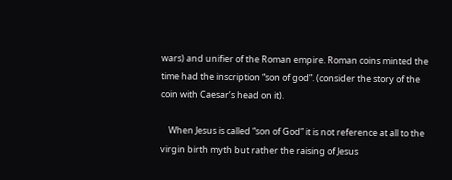wars) and unifier of the Roman empire. Roman coins minted the time had the inscription “son of god”. (consider the story of the coin with Caesar’s head on it).

    When Jesus is called “son of God” it is not reference at all to the virgin birth myth but rather the raising of Jesus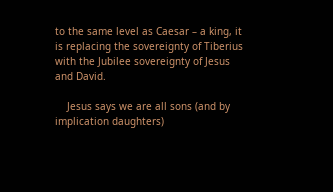to the same level as Caesar – a king, it is replacing the sovereignty of Tiberius with the Jubilee sovereignty of Jesus and David.

    Jesus says we are all sons (and by implication daughters)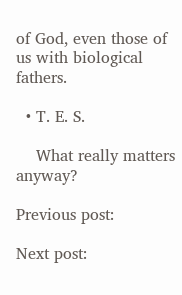of God, even those of us with biological fathers.

  • T. E. S.

    What really matters anyway?

Previous post:

Next post: